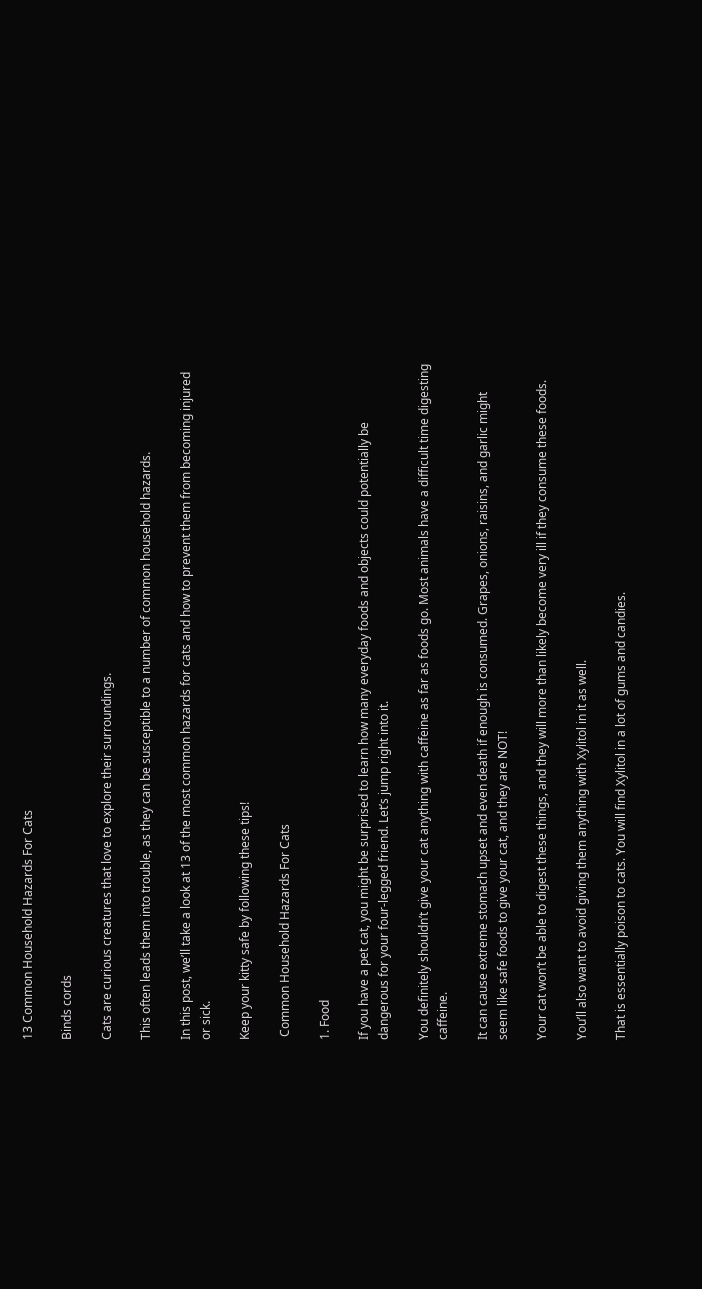13 Common Household Hazards For Cats

Binds cords

Cats are curious creatures that love to explore their surroundings.

This often leads them into trouble, as they can be susceptible to a number of common household hazards.

In this post, we’ll take a look at 13 of the most common hazards for cats and how to prevent them from becoming injured or sick.

Keep your kitty safe by following these tips!

 Common Household Hazards For Cats

1. Food

If you have a pet cat, you might be surprised to learn how many everyday foods and objects could potentially be dangerous for your four-legged friend. Let’s jump right into it.

You definitely shouldn’t give your cat anything with caffeine as far as foods go. Most animals have a difficult time digesting caffeine.

It can cause extreme stomach upset and even death if enough is consumed. Grapes, onions, raisins, and garlic might seem like safe foods to give your cat, and they are NOT!

Your cat won’t be able to digest these things, and they will more than likely become very ill if they consume these foods.

You’ll also want to avoid giving them anything with Xylitol in it as well.

That is essentially poison to cats. You will find Xylitol in a lot of gums and candies.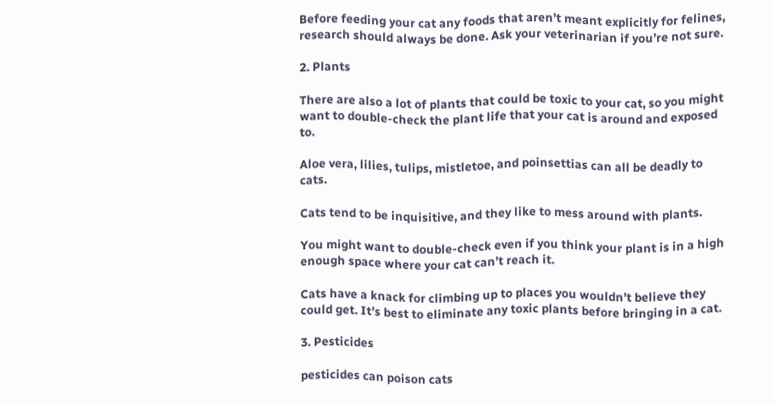Before feeding your cat any foods that aren’t meant explicitly for felines, research should always be done. Ask your veterinarian if you’re not sure.

2. Plants

There are also a lot of plants that could be toxic to your cat, so you might want to double-check the plant life that your cat is around and exposed to.

Aloe vera, lilies, tulips, mistletoe, and poinsettias can all be deadly to cats.

Cats tend to be inquisitive, and they like to mess around with plants.

You might want to double-check even if you think your plant is in a high enough space where your cat can’t reach it.

Cats have a knack for climbing up to places you wouldn’t believe they could get. It’s best to eliminate any toxic plants before bringing in a cat.

3. Pesticides

pesticides can poison cats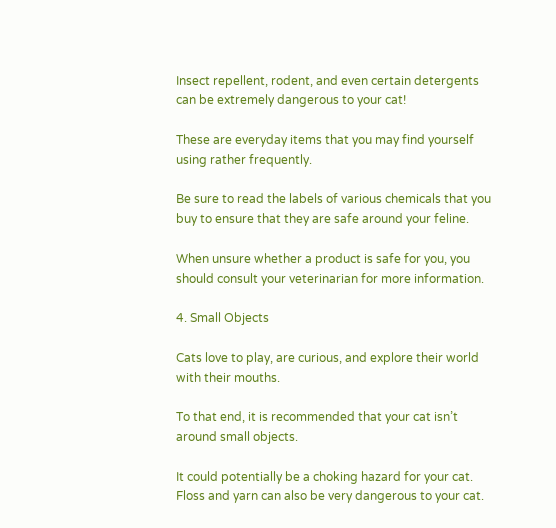Insect repellent, rodent, and even certain detergents can be extremely dangerous to your cat!

These are everyday items that you may find yourself using rather frequently.

Be sure to read the labels of various chemicals that you buy to ensure that they are safe around your feline.

When unsure whether a product is safe for you, you should consult your veterinarian for more information.

4. Small Objects

Cats love to play, are curious, and explore their world with their mouths.

To that end, it is recommended that your cat isn’t around small objects.

It could potentially be a choking hazard for your cat. Floss and yarn can also be very dangerous to your cat.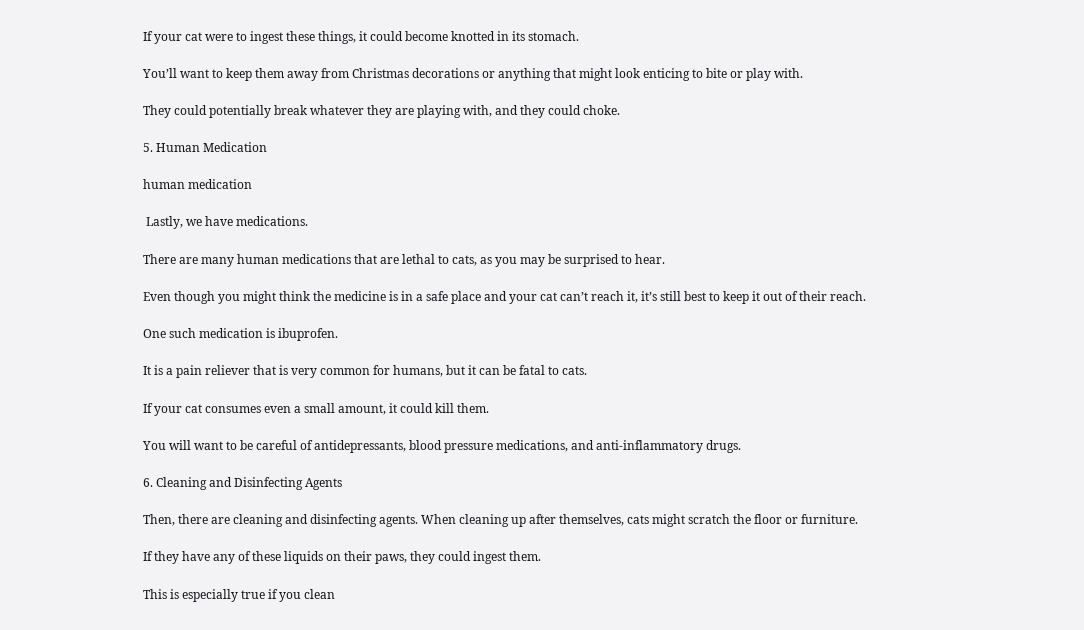If your cat were to ingest these things, it could become knotted in its stomach.

You’ll want to keep them away from Christmas decorations or anything that might look enticing to bite or play with.

They could potentially break whatever they are playing with, and they could choke.

5. Human Medication

human medication

 Lastly, we have medications.

There are many human medications that are lethal to cats, as you may be surprised to hear.

Even though you might think the medicine is in a safe place and your cat can’t reach it, it’s still best to keep it out of their reach.

One such medication is ibuprofen.

It is a pain reliever that is very common for humans, but it can be fatal to cats.

If your cat consumes even a small amount, it could kill them.

You will want to be careful of antidepressants, blood pressure medications, and anti-inflammatory drugs.

6. Cleaning and Disinfecting Agents

Then, there are cleaning and disinfecting agents. When cleaning up after themselves, cats might scratch the floor or furniture.

If they have any of these liquids on their paws, they could ingest them.

This is especially true if you clean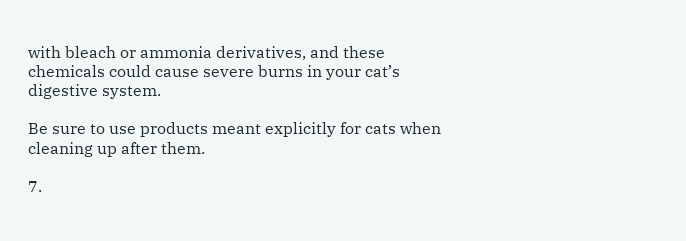with bleach or ammonia derivatives, and these chemicals could cause severe burns in your cat’s digestive system.

Be sure to use products meant explicitly for cats when cleaning up after them.

7.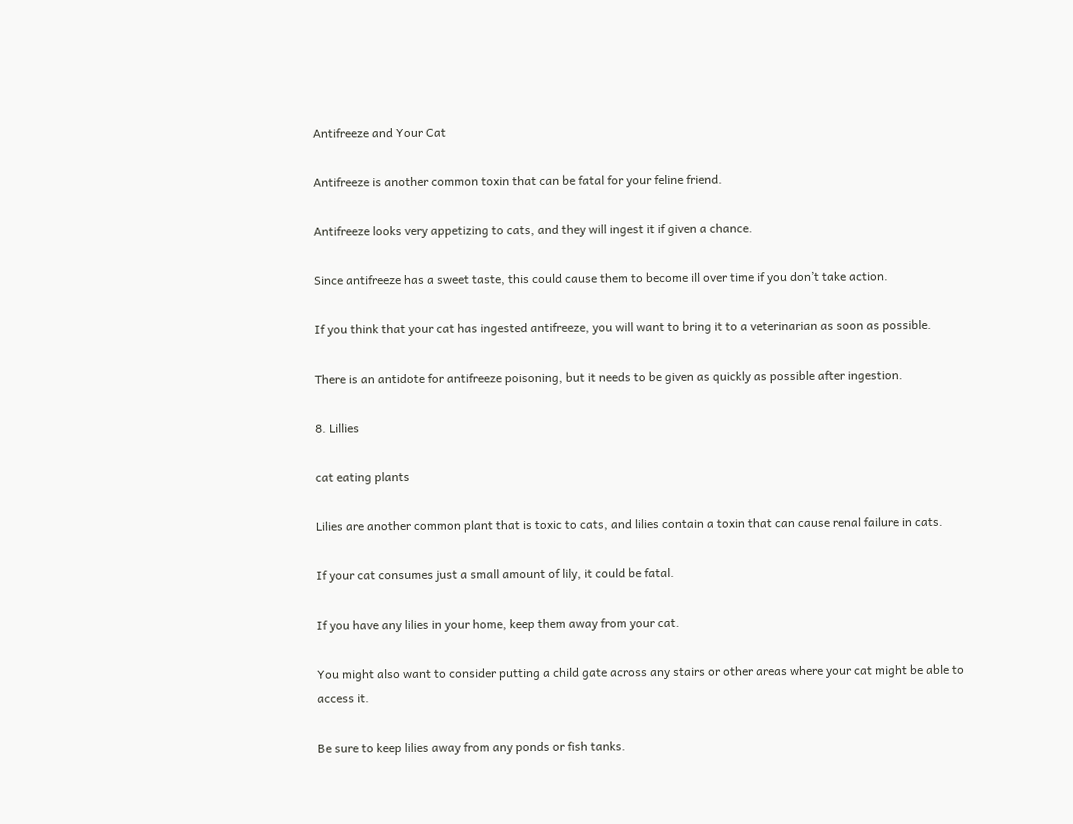Antifreeze and Your Cat

Antifreeze is another common toxin that can be fatal for your feline friend.

Antifreeze looks very appetizing to cats, and they will ingest it if given a chance.

Since antifreeze has a sweet taste, this could cause them to become ill over time if you don’t take action.

If you think that your cat has ingested antifreeze, you will want to bring it to a veterinarian as soon as possible.

There is an antidote for antifreeze poisoning, but it needs to be given as quickly as possible after ingestion.

8. Lillies

cat eating plants

Lilies are another common plant that is toxic to cats, and lilies contain a toxin that can cause renal failure in cats.

If your cat consumes just a small amount of lily, it could be fatal.

If you have any lilies in your home, keep them away from your cat.

You might also want to consider putting a child gate across any stairs or other areas where your cat might be able to access it.

Be sure to keep lilies away from any ponds or fish tanks.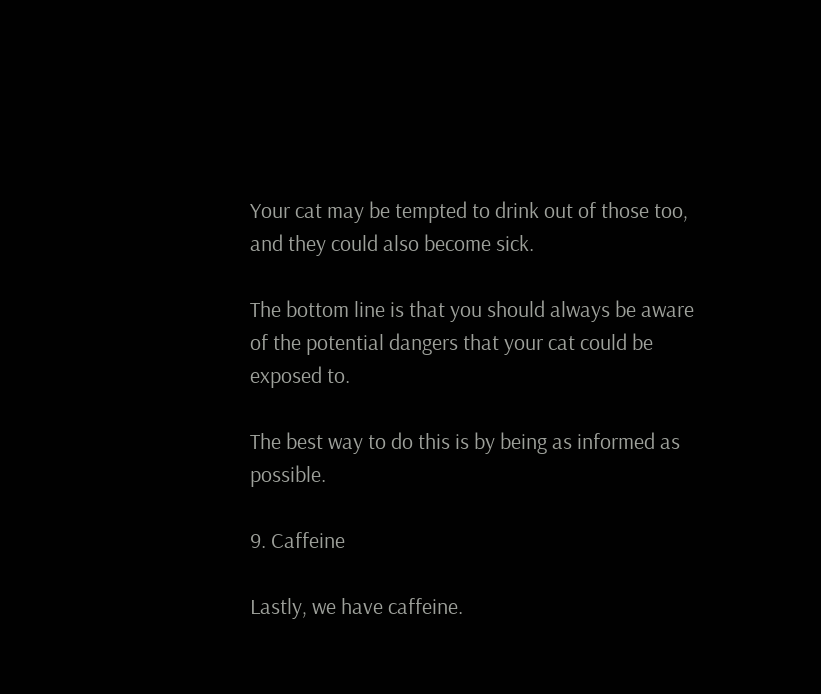Your cat may be tempted to drink out of those too, and they could also become sick.

The bottom line is that you should always be aware of the potential dangers that your cat could be exposed to.

The best way to do this is by being as informed as possible.

9. Caffeine

Lastly, we have caffeine.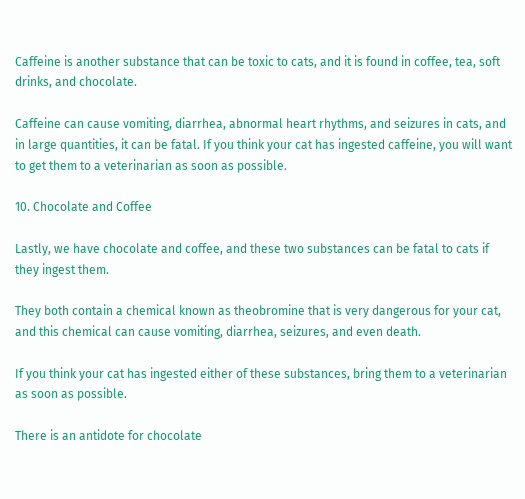Caffeine is another substance that can be toxic to cats, and it is found in coffee, tea, soft drinks, and chocolate.

Caffeine can cause vomiting, diarrhea, abnormal heart rhythms, and seizures in cats, and in large quantities, it can be fatal. If you think your cat has ingested caffeine, you will want to get them to a veterinarian as soon as possible.

10. Chocolate and Coffee

Lastly, we have chocolate and coffee, and these two substances can be fatal to cats if they ingest them.

They both contain a chemical known as theobromine that is very dangerous for your cat, and this chemical can cause vomiting, diarrhea, seizures, and even death.

If you think your cat has ingested either of these substances, bring them to a veterinarian as soon as possible.

There is an antidote for chocolate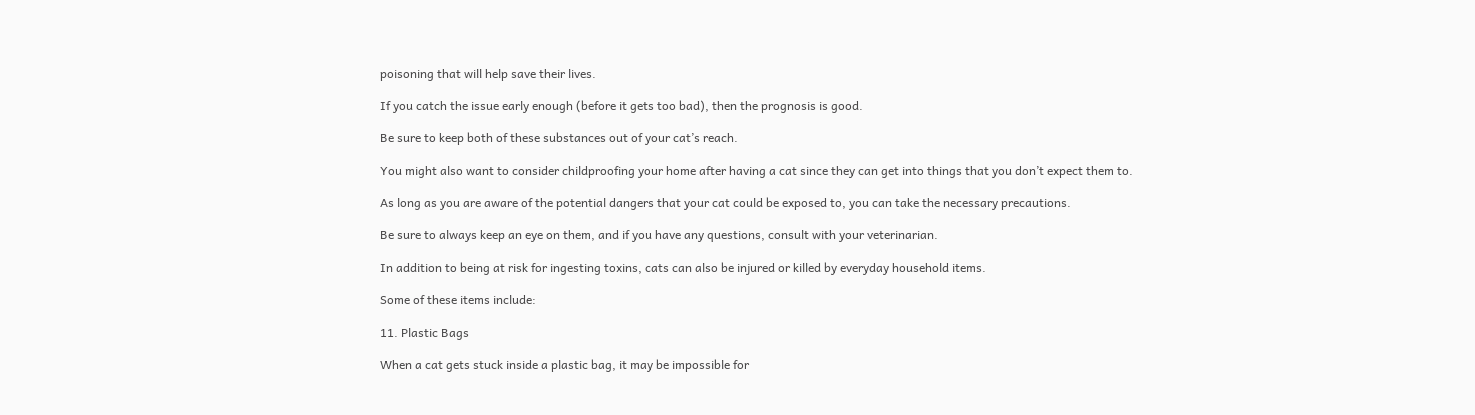poisoning that will help save their lives.

If you catch the issue early enough (before it gets too bad), then the prognosis is good.

Be sure to keep both of these substances out of your cat’s reach.

You might also want to consider childproofing your home after having a cat since they can get into things that you don’t expect them to.

As long as you are aware of the potential dangers that your cat could be exposed to, you can take the necessary precautions.

Be sure to always keep an eye on them, and if you have any questions, consult with your veterinarian.

In addition to being at risk for ingesting toxins, cats can also be injured or killed by everyday household items.

Some of these items include:

11. Plastic Bags

When a cat gets stuck inside a plastic bag, it may be impossible for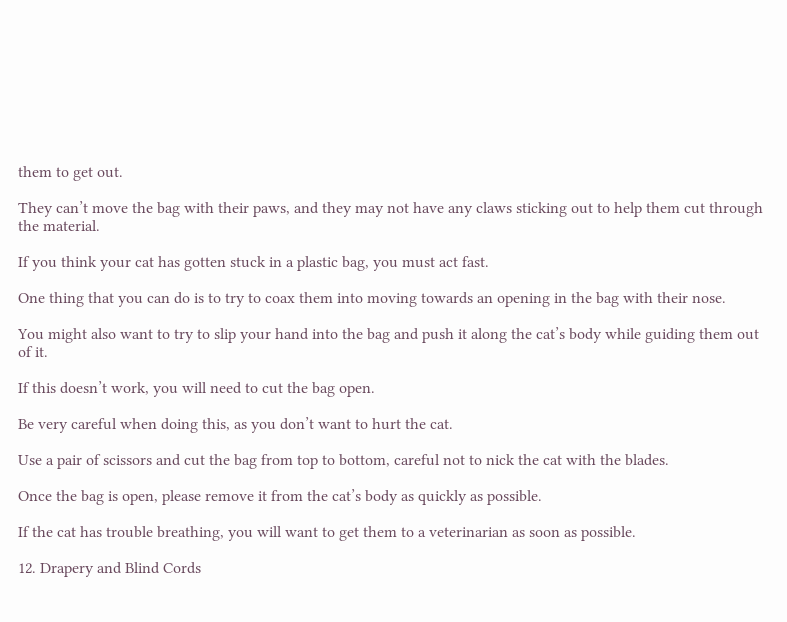them to get out.

They can’t move the bag with their paws, and they may not have any claws sticking out to help them cut through the material.

If you think your cat has gotten stuck in a plastic bag, you must act fast.

One thing that you can do is to try to coax them into moving towards an opening in the bag with their nose.

You might also want to try to slip your hand into the bag and push it along the cat’s body while guiding them out of it.

If this doesn’t work, you will need to cut the bag open.

Be very careful when doing this, as you don’t want to hurt the cat.

Use a pair of scissors and cut the bag from top to bottom, careful not to nick the cat with the blades.

Once the bag is open, please remove it from the cat’s body as quickly as possible.

If the cat has trouble breathing, you will want to get them to a veterinarian as soon as possible.

12. Drapery and Blind Cords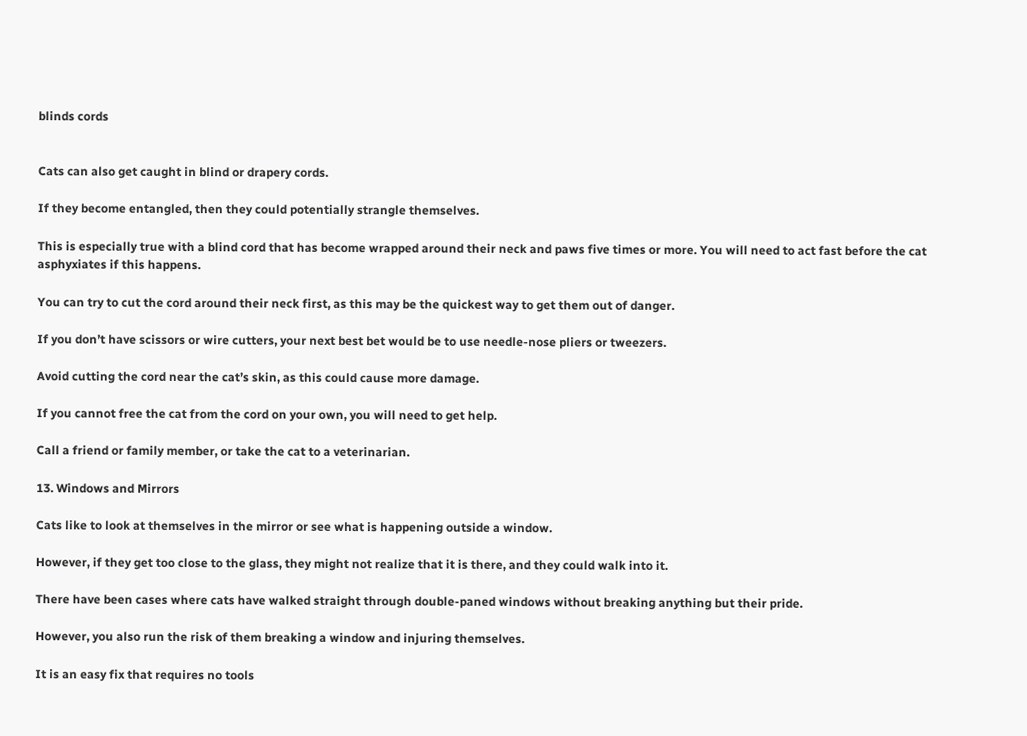blinds cords


Cats can also get caught in blind or drapery cords.

If they become entangled, then they could potentially strangle themselves.

This is especially true with a blind cord that has become wrapped around their neck and paws five times or more. You will need to act fast before the cat asphyxiates if this happens.

You can try to cut the cord around their neck first, as this may be the quickest way to get them out of danger.

If you don’t have scissors or wire cutters, your next best bet would be to use needle-nose pliers or tweezers.

Avoid cutting the cord near the cat’s skin, as this could cause more damage.

If you cannot free the cat from the cord on your own, you will need to get help.

Call a friend or family member, or take the cat to a veterinarian.

13. Windows and Mirrors

Cats like to look at themselves in the mirror or see what is happening outside a window.

However, if they get too close to the glass, they might not realize that it is there, and they could walk into it.

There have been cases where cats have walked straight through double-paned windows without breaking anything but their pride.

However, you also run the risk of them breaking a window and injuring themselves.

It is an easy fix that requires no tools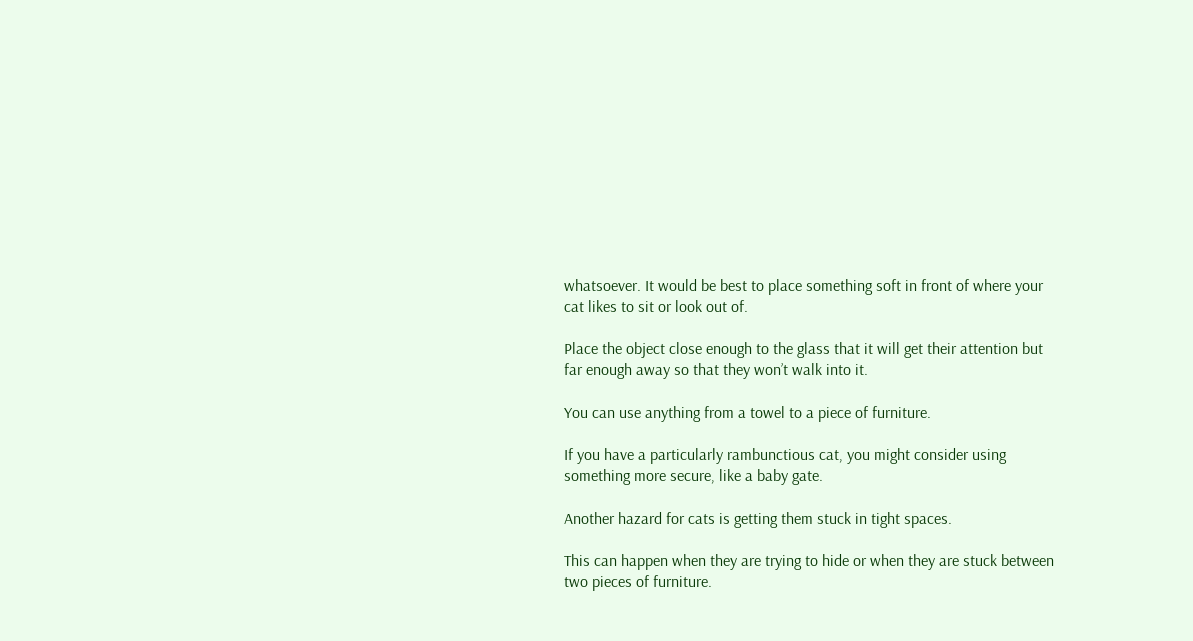whatsoever. It would be best to place something soft in front of where your cat likes to sit or look out of.

Place the object close enough to the glass that it will get their attention but far enough away so that they won’t walk into it.

You can use anything from a towel to a piece of furniture.

If you have a particularly rambunctious cat, you might consider using something more secure, like a baby gate.

Another hazard for cats is getting them stuck in tight spaces.

This can happen when they are trying to hide or when they are stuck between two pieces of furniture.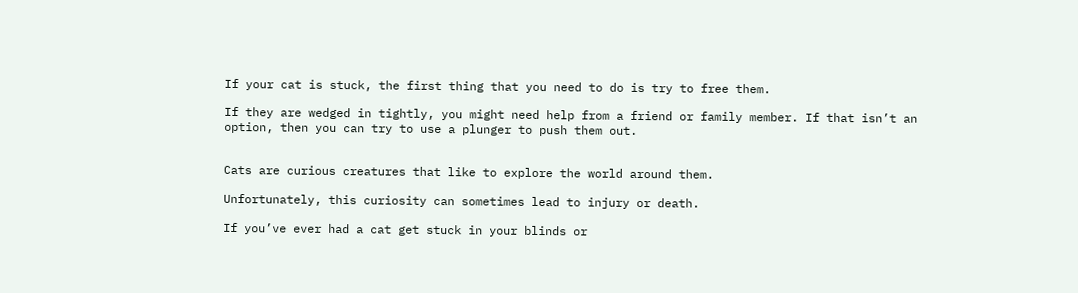If your cat is stuck, the first thing that you need to do is try to free them.

If they are wedged in tightly, you might need help from a friend or family member. If that isn’t an option, then you can try to use a plunger to push them out.


Cats are curious creatures that like to explore the world around them.

Unfortunately, this curiosity can sometimes lead to injury or death.

If you’ve ever had a cat get stuck in your blinds or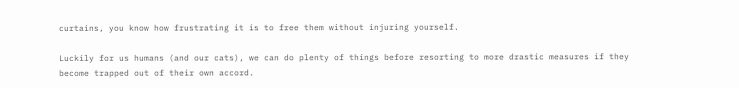curtains, you know how frustrating it is to free them without injuring yourself.

Luckily for us humans (and our cats), we can do plenty of things before resorting to more drastic measures if they become trapped out of their own accord.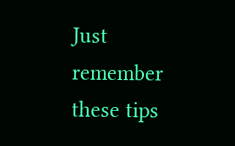Just remember these tips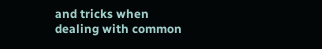and tricks when dealing with common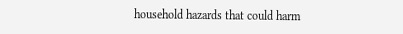household hazards that could harm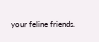your feline friends.